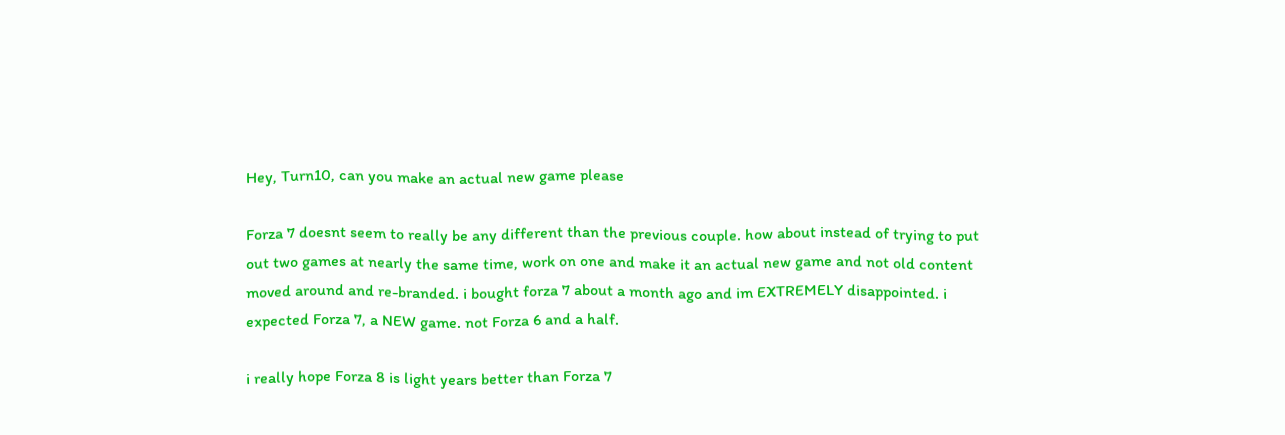Hey, Turn10, can you make an actual new game please

Forza 7 doesnt seem to really be any different than the previous couple. how about instead of trying to put out two games at nearly the same time, work on one and make it an actual new game and not old content moved around and re-branded. i bought forza 7 about a month ago and im EXTREMELY disappointed. i expected Forza 7, a NEW game. not Forza 6 and a half.

i really hope Forza 8 is light years better than Forza 7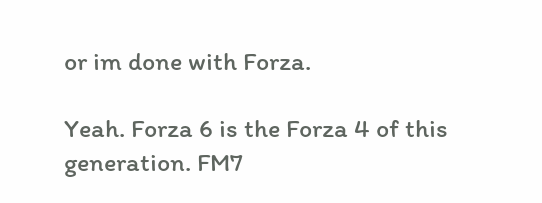or im done with Forza.

Yeah. Forza 6 is the Forza 4 of this generation. FM7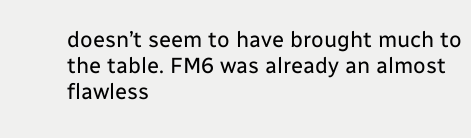doesn’t seem to have brought much to the table. FM6 was already an almost flawless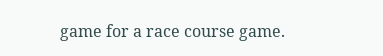game for a race course game.